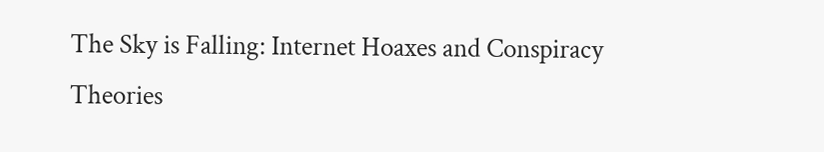The Sky is Falling: Internet Hoaxes and Conspiracy Theories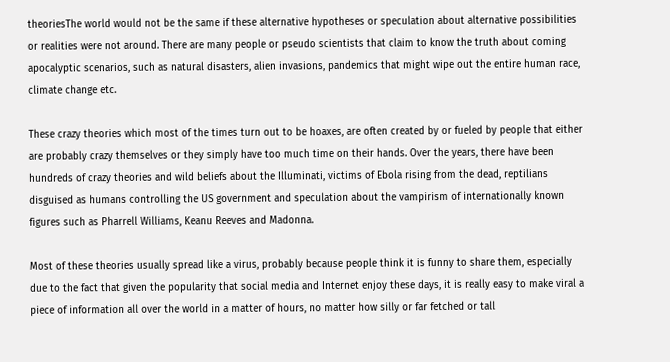theoriesThe world would not be the same if these alternative hypotheses or speculation about alternative possibilities or realities were not around. There are many people or pseudo scientists that claim to know the truth about coming apocalyptic scenarios, such as natural disasters, alien invasions, pandemics that might wipe out the entire human race, climate change etc.

These crazy theories which most of the times turn out to be hoaxes, are often created by or fueled by people that either are probably crazy themselves or they simply have too much time on their hands. Over the years, there have been hundreds of crazy theories and wild beliefs about the Illuminati, victims of Ebola rising from the dead, reptilians disguised as humans controlling the US government and speculation about the vampirism of internationally known figures such as Pharrell Williams, Keanu Reeves and Madonna.

Most of these theories usually spread like a virus, probably because people think it is funny to share them, especially due to the fact that given the popularity that social media and Internet enjoy these days, it is really easy to make viral a piece of information all over the world in a matter of hours, no matter how silly or far fetched or tall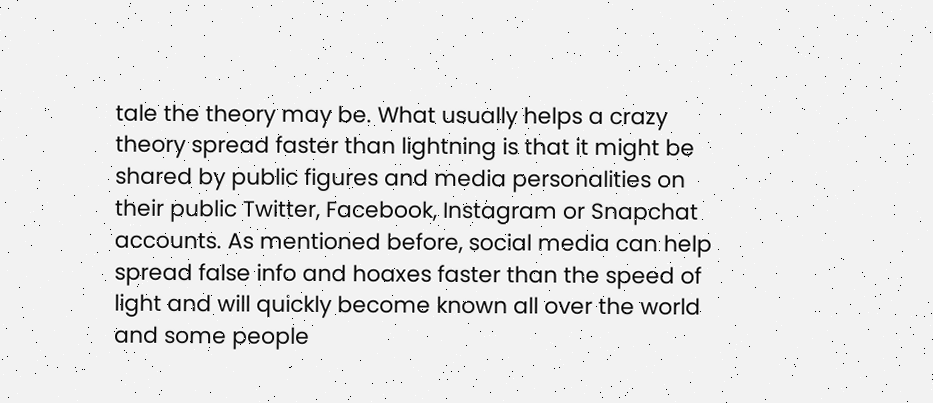tale the theory may be. What usually helps a crazy theory spread faster than lightning is that it might be shared by public figures and media personalities on their public Twitter, Facebook, Instagram or Snapchat accounts. As mentioned before, social media can help spread false info and hoaxes faster than the speed of light and will quickly become known all over the world and some people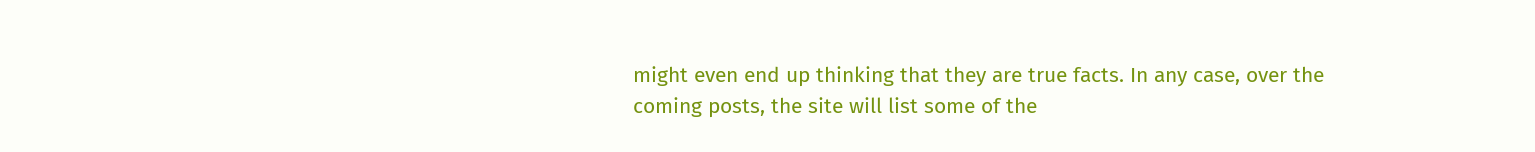might even end up thinking that they are true facts. In any case, over the coming posts, the site will list some of the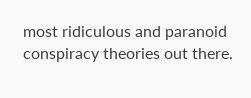most ridiculous and paranoid conspiracy theories out there.